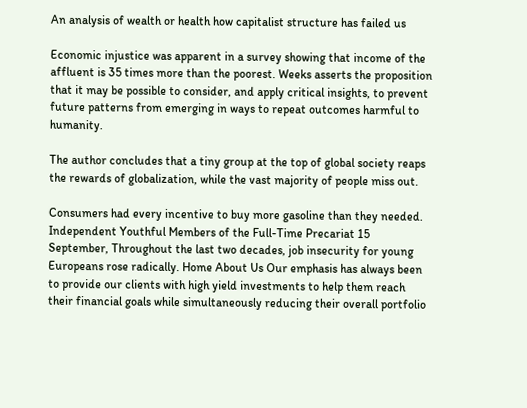An analysis of wealth or health how capitalist structure has failed us

Economic injustice was apparent in a survey showing that income of the affluent is 35 times more than the poorest. Weeks asserts the proposition that it may be possible to consider, and apply critical insights, to prevent future patterns from emerging in ways to repeat outcomes harmful to humanity.

The author concludes that a tiny group at the top of global society reaps the rewards of globalization, while the vast majority of people miss out.

Consumers had every incentive to buy more gasoline than they needed. Independent Youthful Members of the Full-Time Precariat 15 September, Throughout the last two decades, job insecurity for young Europeans rose radically. Home About Us Our emphasis has always been to provide our clients with high yield investments to help them reach their financial goals while simultaneously reducing their overall portfolio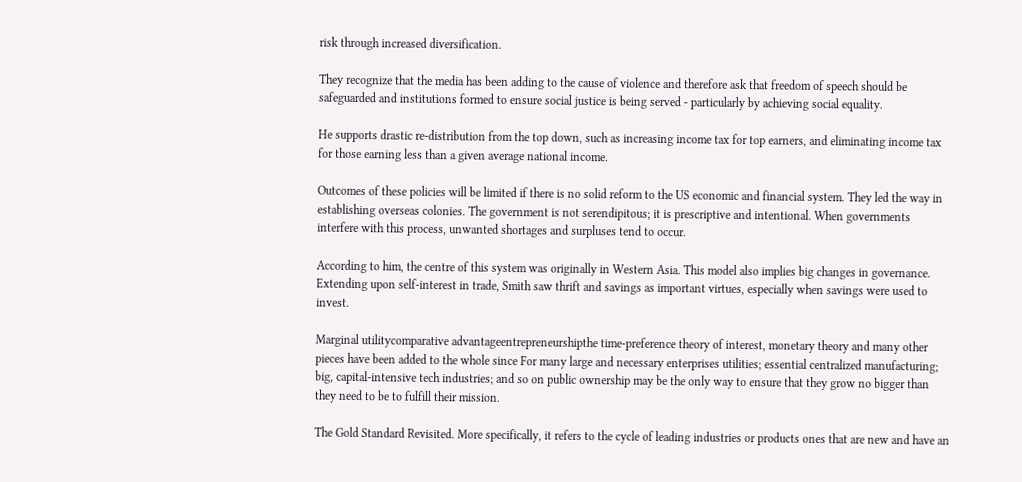risk through increased diversification.

They recognize that the media has been adding to the cause of violence and therefore ask that freedom of speech should be safeguarded and institutions formed to ensure social justice is being served - particularly by achieving social equality.

He supports drastic re-distribution from the top down, such as increasing income tax for top earners, and eliminating income tax for those earning less than a given average national income.

Outcomes of these policies will be limited if there is no solid reform to the US economic and financial system. They led the way in establishing overseas colonies. The government is not serendipitous; it is prescriptive and intentional. When governments interfere with this process, unwanted shortages and surpluses tend to occur.

According to him, the centre of this system was originally in Western Asia. This model also implies big changes in governance. Extending upon self-interest in trade, Smith saw thrift and savings as important virtues, especially when savings were used to invest.

Marginal utilitycomparative advantageentrepreneurshipthe time-preference theory of interest, monetary theory and many other pieces have been added to the whole since For many large and necessary enterprises utilities; essential centralized manufacturing; big, capital-intensive tech industries; and so on public ownership may be the only way to ensure that they grow no bigger than they need to be to fulfill their mission.

The Gold Standard Revisited. More specifically, it refers to the cycle of leading industries or products ones that are new and have an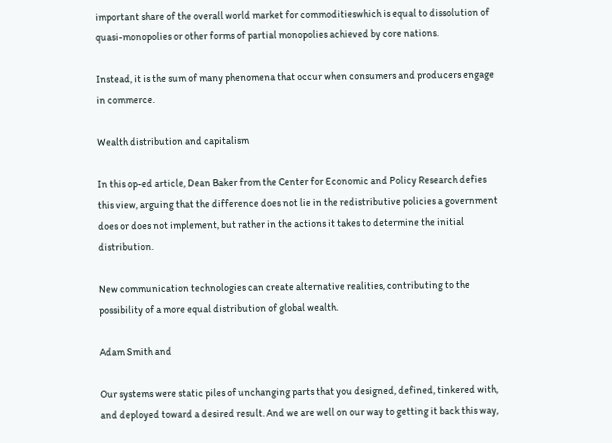important share of the overall world market for commoditieswhich is equal to dissolution of quasi-monopolies or other forms of partial monopolies achieved by core nations.

Instead, it is the sum of many phenomena that occur when consumers and producers engage in commerce.

Wealth distribution and capitalism

In this op-ed article, Dean Baker from the Center for Economic and Policy Research defies this view, arguing that the difference does not lie in the redistributive policies a government does or does not implement, but rather in the actions it takes to determine the initial distribution.

New communication technologies can create alternative realities, contributing to the possibility of a more equal distribution of global wealth.

Adam Smith and

Our systems were static piles of unchanging parts that you designed, defined, tinkered with, and deployed toward a desired result. And we are well on our way to getting it back this way,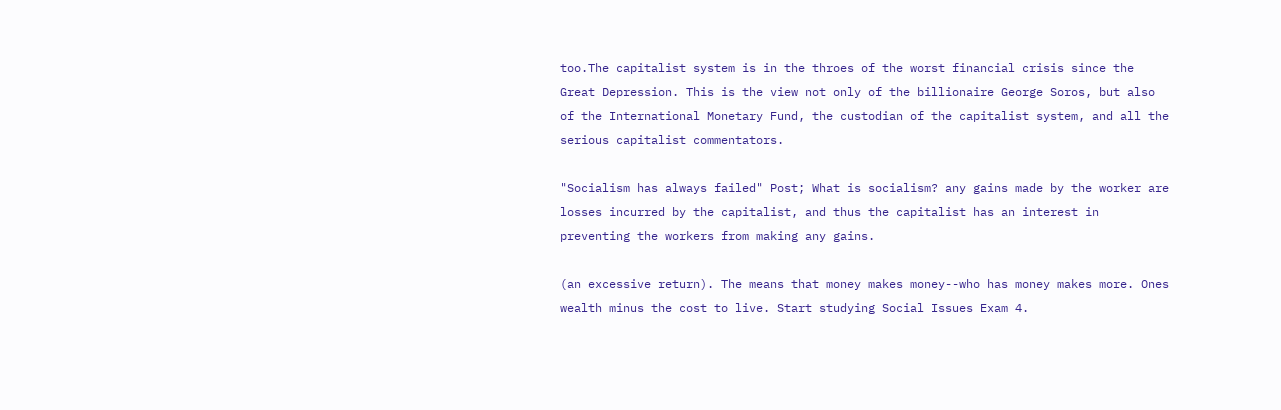too.The capitalist system is in the throes of the worst financial crisis since the Great Depression. This is the view not only of the billionaire George Soros, but also of the International Monetary Fund, the custodian of the capitalist system, and all the serious capitalist commentators.

"Socialism has always failed" Post; What is socialism? any gains made by the worker are losses incurred by the capitalist, and thus the capitalist has an interest in preventing the workers from making any gains.

(an excessive return). The means that money makes money--who has money makes more. Ones wealth minus the cost to live. Start studying Social Issues Exam 4.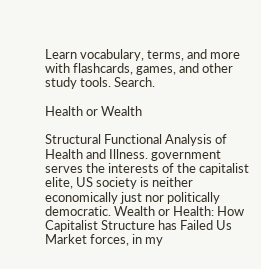Learn vocabulary, terms, and more with flashcards, games, and other study tools. Search.

Health or Wealth

Structural Functional Analysis of Health and Illness. government serves the interests of the capitalist elite, US society is neither economically just nor politically democratic. Wealth or Health: How Capitalist Structure has Failed Us Market forces, in my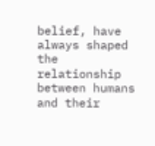belief, have always shaped the relationship between humans and their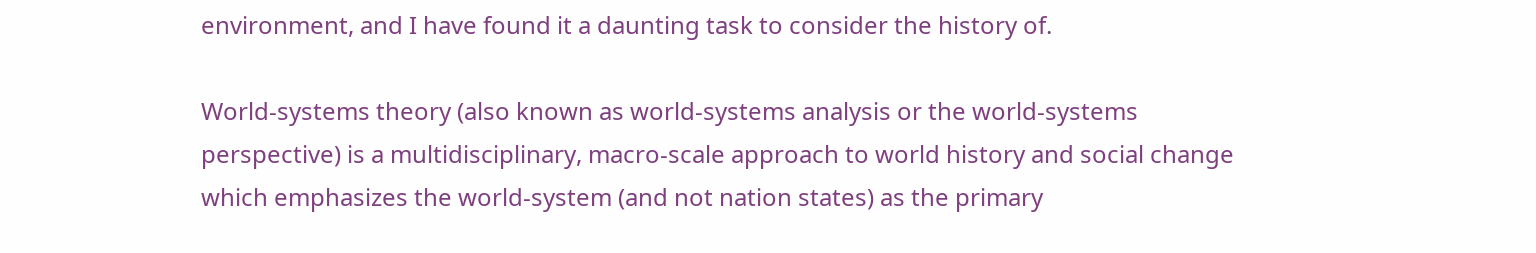environment, and I have found it a daunting task to consider the history of.

World-systems theory (also known as world-systems analysis or the world-systems perspective) is a multidisciplinary, macro-scale approach to world history and social change which emphasizes the world-system (and not nation states) as the primary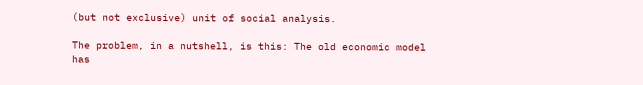(but not exclusive) unit of social analysis.

The problem, in a nutshell, is this: The old economic model has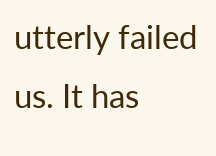utterly failed us. It has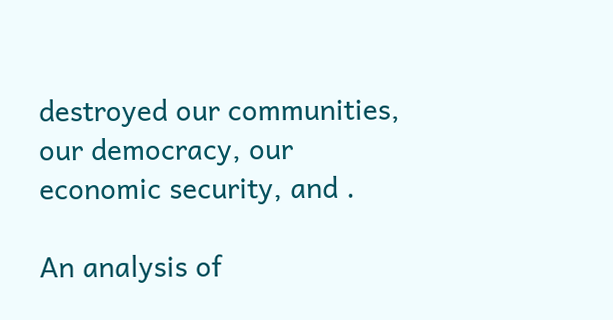destroyed our communities, our democracy, our economic security, and .

An analysis of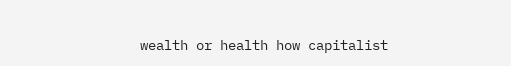wealth or health how capitalist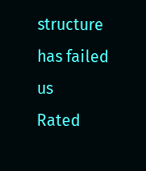structure has failed us
Rated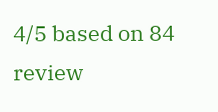4/5 based on 84 review